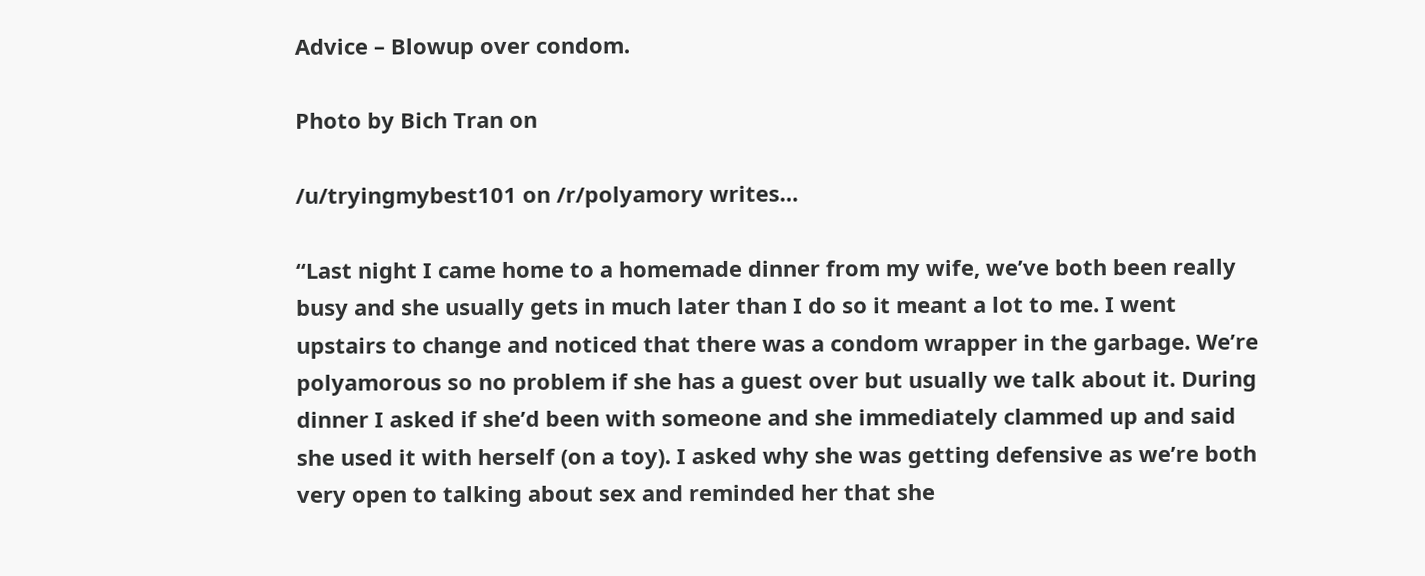Advice – Blowup over condom.

Photo by Bich Tran on

/u/tryingmybest101 on /r/polyamory writes…

“Last night I came home to a homemade dinner from my wife, we’ve both been really busy and she usually gets in much later than I do so it meant a lot to me. I went upstairs to change and noticed that there was a condom wrapper in the garbage. We’re polyamorous so no problem if she has a guest over but usually we talk about it. During dinner I asked if she’d been with someone and she immediately clammed up and said she used it with herself (on a toy). I asked why she was getting defensive as we’re both very open to talking about sex and reminded her that she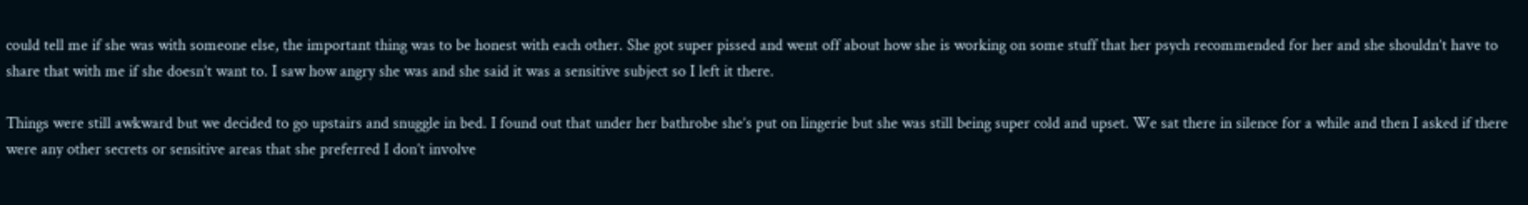could tell me if she was with someone else, the important thing was to be honest with each other. She got super pissed and went off about how she is working on some stuff that her psych recommended for her and she shouldn’t have to share that with me if she doesn’t want to. I saw how angry she was and she said it was a sensitive subject so I left it there.

Things were still awkward but we decided to go upstairs and snuggle in bed. I found out that under her bathrobe she’s put on lingerie but she was still being super cold and upset. We sat there in silence for a while and then I asked if there were any other secrets or sensitive areas that she preferred I don’t involve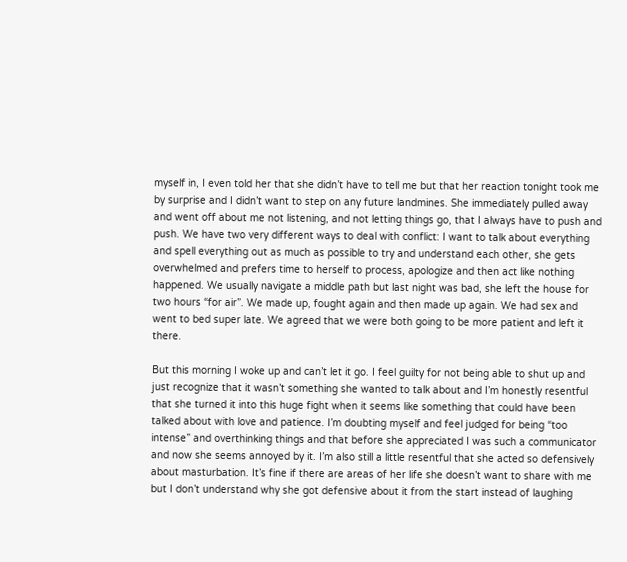myself in, I even told her that she didn’t have to tell me but that her reaction tonight took me by surprise and I didn’t want to step on any future landmines. She immediately pulled away and went off about me not listening, and not letting things go, that I always have to push and push. We have two very different ways to deal with conflict: I want to talk about everything and spell everything out as much as possible to try and understand each other, she gets overwhelmed and prefers time to herself to process, apologize and then act like nothing happened. We usually navigate a middle path but last night was bad, she left the house for two hours “for air”. We made up, fought again and then made up again. We had sex and went to bed super late. We agreed that we were both going to be more patient and left it there.

But this morning I woke up and can’t let it go. I feel guilty for not being able to shut up and just recognize that it wasn’t something she wanted to talk about and I’m honestly resentful that she turned it into this huge fight when it seems like something that could have been talked about with love and patience. I’m doubting myself and feel judged for being “too intense” and overthinking things and that before she appreciated I was such a communicator and now she seems annoyed by it. I’m also still a little resentful that she acted so defensively about masturbation. It’s fine if there are areas of her life she doesn’t want to share with me but I don’t understand why she got defensive about it from the start instead of laughing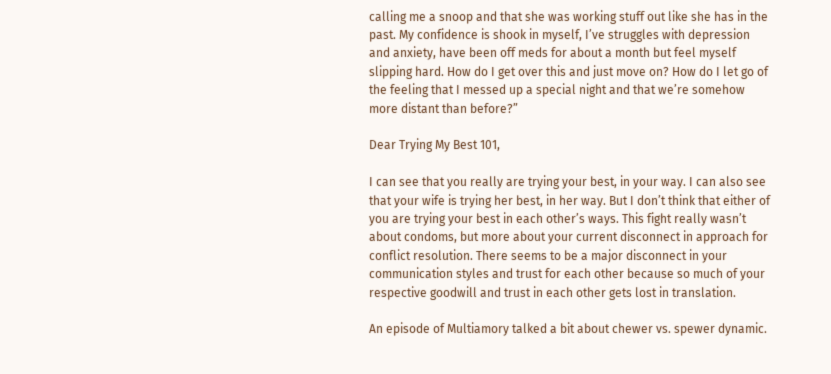calling me a snoop and that she was working stuff out like she has in the past. My confidence is shook in myself, I’ve struggles with depression and anxiety, have been off meds for about a month but feel myself slipping hard. How do I get over this and just move on? How do I let go of the feeling that I messed up a special night and that we’re somehow more distant than before?”

Dear Trying My Best 101,

I can see that you really are trying your best, in your way. I can also see that your wife is trying her best, in her way. But I don’t think that either of you are trying your best in each other’s ways. This fight really wasn’t about condoms, but more about your current disconnect in approach for conflict resolution. There seems to be a major disconnect in your communication styles and trust for each other because so much of your respective goodwill and trust in each other gets lost in translation.

An episode of Multiamory talked a bit about chewer vs. spewer dynamic.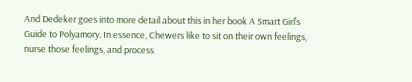And Dedeker goes into more detail about this in her book A Smart Girl’s Guide to Polyamory. In essence, Chewers like to sit on their own feelings, nurse those feelings, and process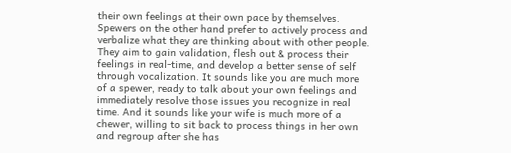their own feelings at their own pace by themselves. Spewers on the other hand prefer to actively process and verbalize what they are thinking about with other people. They aim to gain validation, flesh out & process their feelings in real-time, and develop a better sense of self through vocalization. It sounds like you are much more of a spewer, ready to talk about your own feelings and immediately resolve those issues you recognize in real time. And it sounds like your wife is much more of a chewer, willing to sit back to process things in her own and regroup after she has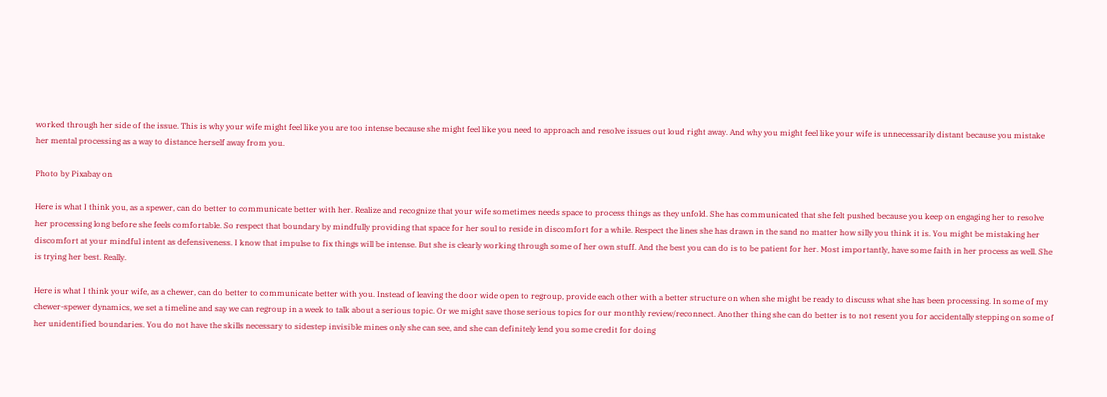worked through her side of the issue. This is why your wife might feel like you are too intense because she might feel like you need to approach and resolve issues out loud right away. And why you might feel like your wife is unnecessarily distant because you mistake her mental processing as a way to distance herself away from you.

Photo by Pixabay on

Here is what I think you, as a spewer, can do better to communicate better with her. Realize and recognize that your wife sometimes needs space to process things as they unfold. She has communicated that she felt pushed because you keep on engaging her to resolve her processing long before she feels comfortable. So respect that boundary by mindfully providing that space for her soul to reside in discomfort for a while. Respect the lines she has drawn in the sand no matter how silly you think it is. You might be mistaking her discomfort at your mindful intent as defensiveness. I know that impulse to fix things will be intense. But she is clearly working through some of her own stuff. And the best you can do is to be patient for her. Most importantly, have some faith in her process as well. She is trying her best. Really.

Here is what I think your wife, as a chewer, can do better to communicate better with you. Instead of leaving the door wide open to regroup, provide each other with a better structure on when she might be ready to discuss what she has been processing. In some of my chewer-spewer dynamics, we set a timeline and say we can regroup in a week to talk about a serious topic. Or we might save those serious topics for our monthly review/reconnect. Another thing she can do better is to not resent you for accidentally stepping on some of her unidentified boundaries. You do not have the skills necessary to sidestep invisible mines only she can see, and she can definitely lend you some credit for doing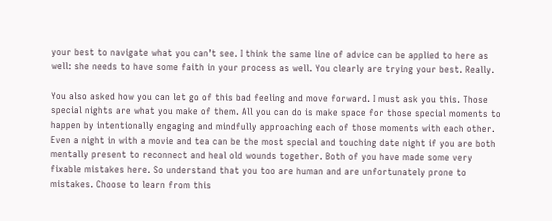your best to navigate what you can’t see. I think the same line of advice can be applied to here as well: she needs to have some faith in your process as well. You clearly are trying your best. Really.

You also asked how you can let go of this bad feeling and move forward. I must ask you this. Those special nights are what you make of them. All you can do is make space for those special moments to happen by intentionally engaging and mindfully approaching each of those moments with each other. Even a night in with a movie and tea can be the most special and touching date night if you are both mentally present to reconnect and heal old wounds together. Both of you have made some very fixable mistakes here. So understand that you too are human and are unfortunately prone to mistakes. Choose to learn from this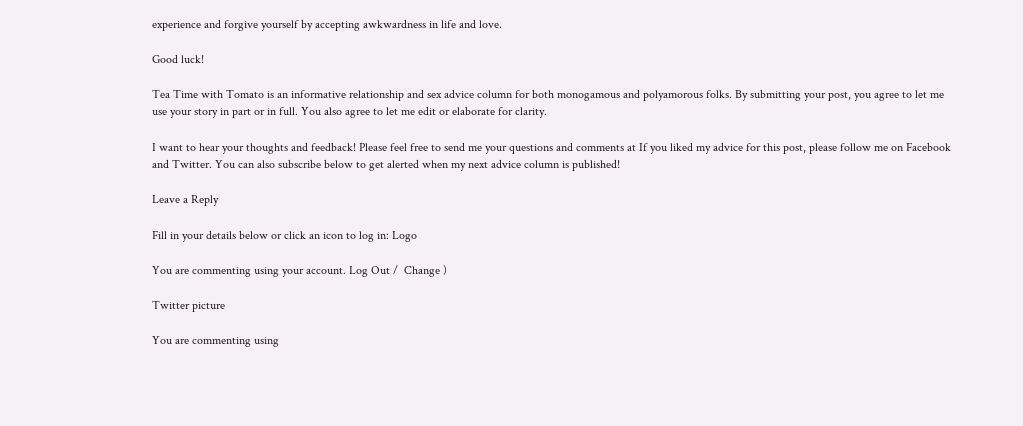experience and forgive yourself by accepting awkwardness in life and love.

Good luck!

Tea Time with Tomato is an informative relationship and sex advice column for both monogamous and polyamorous folks. By submitting your post, you agree to let me use your story in part or in full. You also agree to let me edit or elaborate for clarity.

I want to hear your thoughts and feedback! Please feel free to send me your questions and comments at If you liked my advice for this post, please follow me on Facebook and Twitter. You can also subscribe below to get alerted when my next advice column is published!

Leave a Reply

Fill in your details below or click an icon to log in: Logo

You are commenting using your account. Log Out /  Change )

Twitter picture

You are commenting using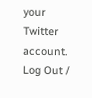your Twitter account. Log Out /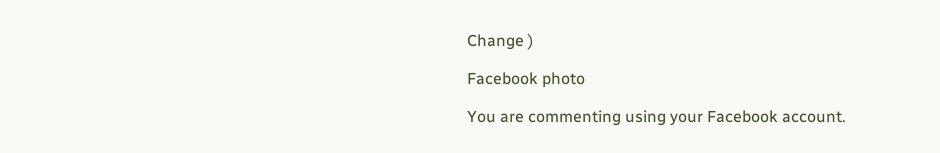Change )

Facebook photo

You are commenting using your Facebook account.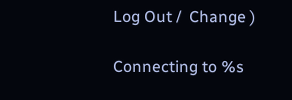Log Out /  Change )

Connecting to %s